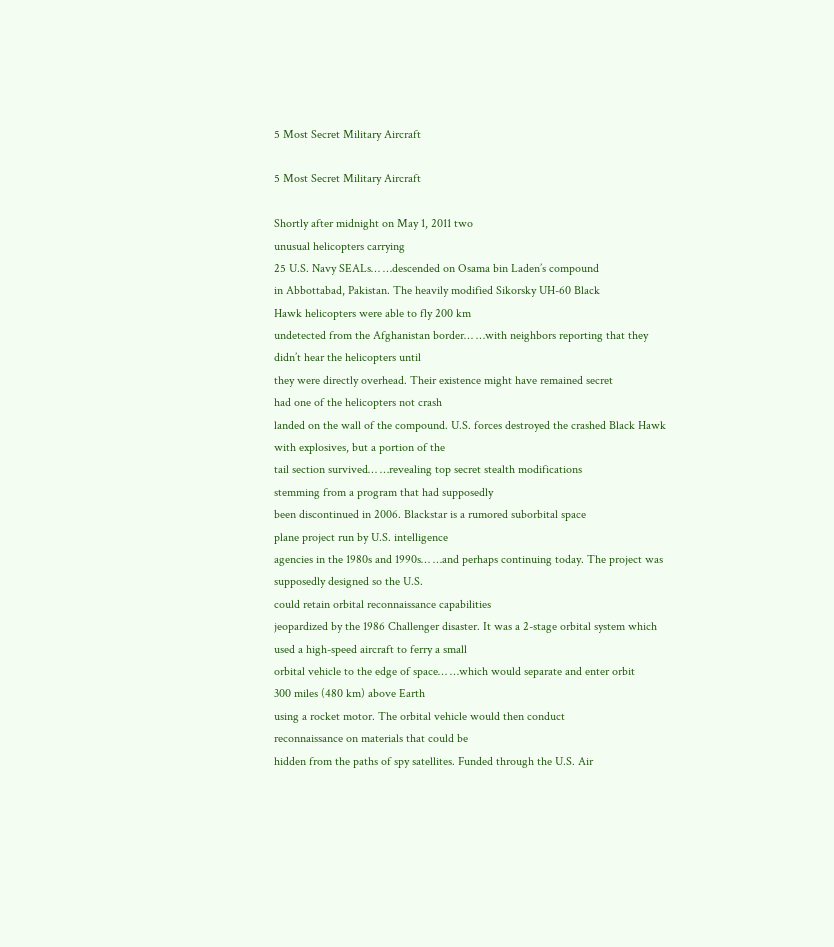5 Most Secret Military Aircraft

5 Most Secret Military Aircraft

Shortly after midnight on May 1, 2011 two
unusual helicopters carrying
25 U.S. Navy SEALs… …descended on Osama bin Laden’s compound
in Abbottabad, Pakistan. The heavily modified Sikorsky UH-60 Black
Hawk helicopters were able to fly 200 km
undetected from the Afghanistan border… …with neighbors reporting that they
didn’t hear the helicopters until
they were directly overhead. Their existence might have remained secret
had one of the helicopters not crash
landed on the wall of the compound. U.S. forces destroyed the crashed Black Hawk
with explosives, but a portion of the
tail section survived… …revealing top secret stealth modifications
stemming from a program that had supposedly
been discontinued in 2006. Blackstar is a rumored suborbital space
plane project run by U.S. intelligence
agencies in the 1980s and 1990s… …and perhaps continuing today. The project was supposedly designed so the U.S.
could retain orbital reconnaissance capabilities
jeopardized by the 1986 Challenger disaster. It was a 2-stage orbital system which
used a high-speed aircraft to ferry a small
orbital vehicle to the edge of space… …which would separate and enter orbit
300 miles (480 km) above Earth
using a rocket motor. The orbital vehicle would then conduct
reconnaissance on materials that could be
hidden from the paths of spy satellites. Funded through the U.S. Air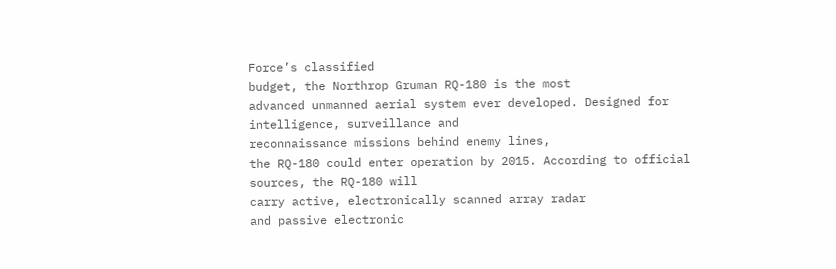Force’s classified
budget, the Northrop Gruman RQ-180 is the most
advanced unmanned aerial system ever developed. Designed for intelligence, surveillance and
reconnaissance missions behind enemy lines,
the RQ-180 could enter operation by 2015. According to official sources, the RQ-180 will
carry active, electronically scanned array radar
and passive electronic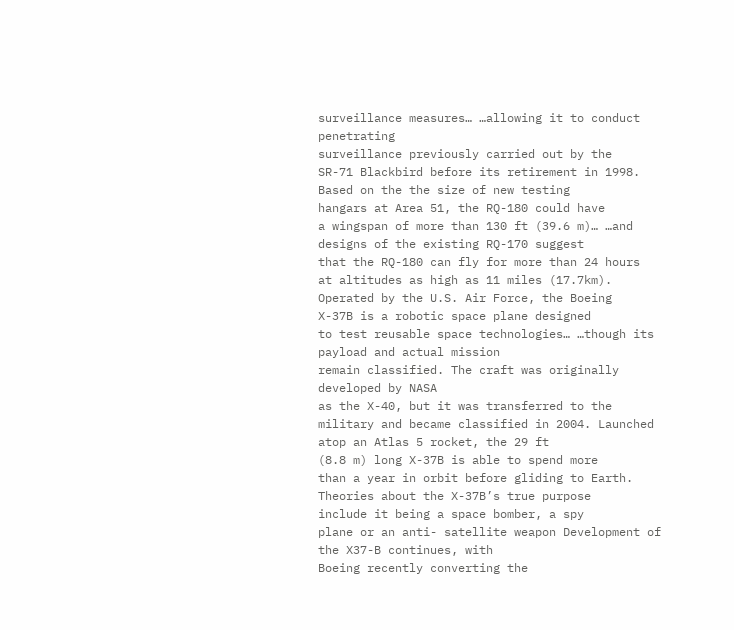surveillance measures… …allowing it to conduct penetrating
surveillance previously carried out by the
SR-71 Blackbird before its retirement in 1998. Based on the the size of new testing
hangars at Area 51, the RQ-180 could have
a wingspan of more than 130 ft (39.6 m)… …and designs of the existing RQ-170 suggest
that the RQ-180 can fly for more than 24 hours
at altitudes as high as 11 miles (17.7km). Operated by the U.S. Air Force, the Boeing
X-37B is a robotic space plane designed
to test reusable space technologies… …though its payload and actual mission
remain classified. The craft was originally developed by NASA
as the X-40, but it was transferred to the
military and became classified in 2004. Launched atop an Atlas 5 rocket, the 29 ft
(8.8 m) long X-37B is able to spend more
than a year in orbit before gliding to Earth. Theories about the X-37B’s true purpose
include it being a space bomber, a spy
plane or an anti- satellite weapon Development of the X37-B continues, with
Boeing recently converting the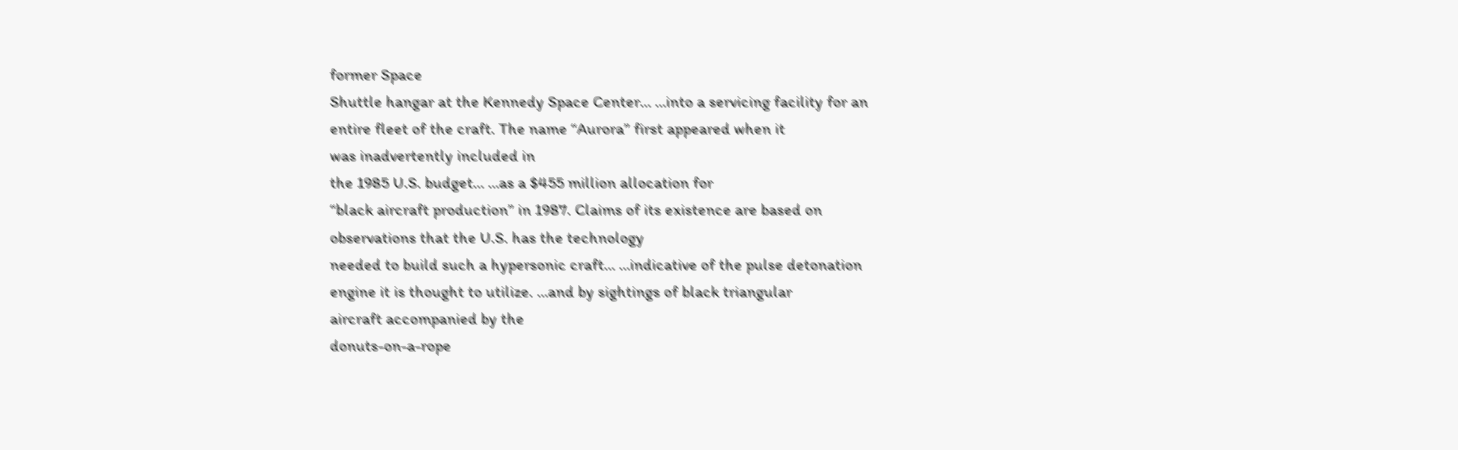former Space
Shuttle hangar at the Kennedy Space Center… …into a servicing facility for an
entire fleet of the craft. The name “Aurora” first appeared when it
was inadvertently included in
the 1985 U.S. budget… …as a $455 million allocation for
“black aircraft production” in 1987. Claims of its existence are based on
observations that the U.S. has the technology
needed to build such a hypersonic craft… …indicative of the pulse detonation
engine it is thought to utilize. …and by sightings of black triangular
aircraft accompanied by the
donuts-on-a-rope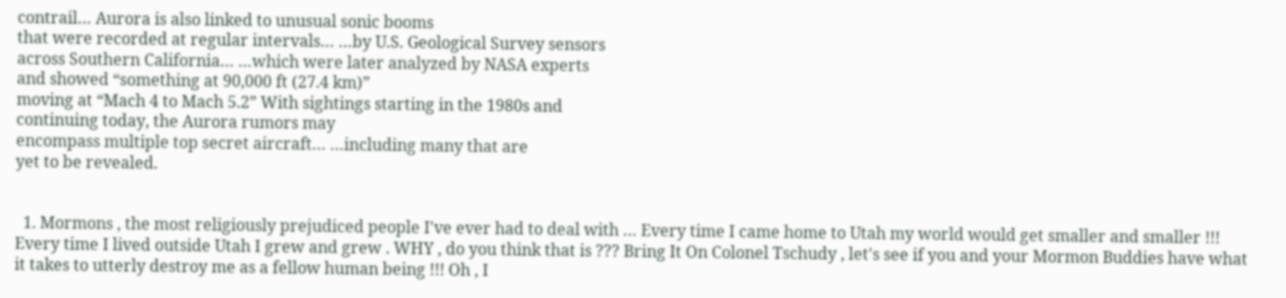contrail… Aurora is also linked to unusual sonic booms
that were recorded at regular intervals… …by U.S. Geological Survey sensors
across Southern California… …which were later analyzed by NASA experts
and showed “something at 90,000 ft (27.4 km)”
moving at “Mach 4 to Mach 5.2” With sightings starting in the 1980s and
continuing today, the Aurora rumors may
encompass multiple top secret aircraft… …including many that are
yet to be revealed.


  1. Mormons , the most religiously prejudiced people I've ever had to deal with … Every time I came home to Utah my world would get smaller and smaller !!! Every time I lived outside Utah I grew and grew . WHY , do you think that is ??? Bring It On Colonel Tschudy , let's see if you and your Mormon Buddies have what it takes to utterly destroy me as a fellow human being !!! Oh , I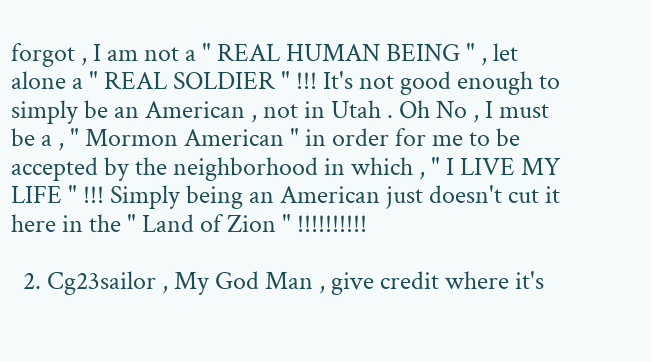forgot , I am not a " REAL HUMAN BEING " , let alone a " REAL SOLDIER " !!! It's not good enough to simply be an American , not in Utah . Oh No , I must be a , " Mormon American " in order for me to be accepted by the neighborhood in which , " I LIVE MY LIFE " !!! Simply being an American just doesn't cut it here in the " Land of Zion " !!!!!!!!!!

  2. Cg23sailor , My God Man , give credit where it's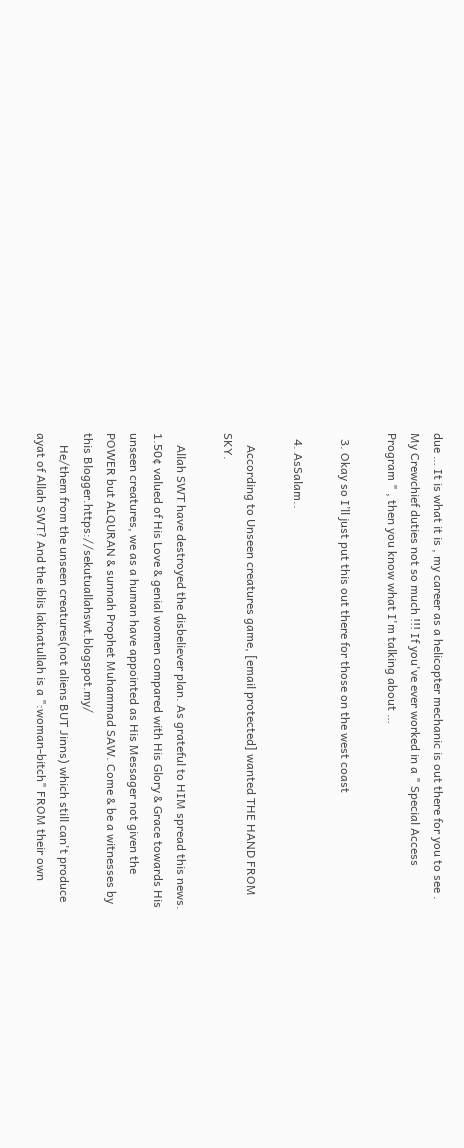due … It is what it is , my career as a helicopter mechanic is out there for you to see . My Crewchief duties not so much !!! If you've ever worked in a " Special Access Program " , then you know what I'm talking about …

  3. Okay so I’ll just put this out there for those on the west coast

  4. AsSalam..

    According to Unseen creatures game, [email protected] wanted THE HAND FROM SKY.

    Allah SWT have destroyed the disbeliever plan. As grateful to HIM spread this news. 1.50¢ valued of His Love & genial women compared with His Glory & Grace towards His unseen creatures, we as a human have appointed as His Messager not given the POWER but ALQURAN & sunnah Prophet Muhammad SAW. Come & be a witnesses by this Blogger.https://sekutuallahswt.blogspot.my/
    He/them from the unseen creatures(not aliens BUT Jinns) which still can't produce ayat of Allah SWT? And the iblis laknatullah is a ":woman-bitch" FROM their own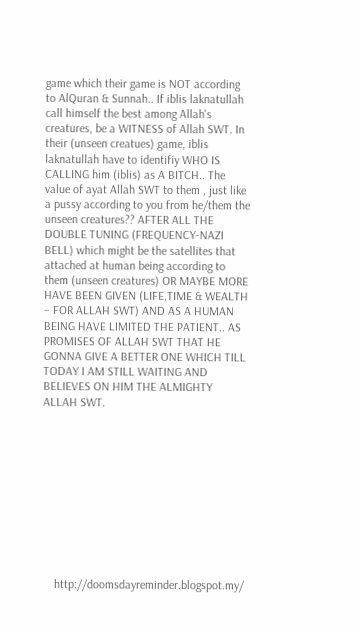game which their game is NOT according to AlQuran & Sunnah.. If iblis laknatullah call himself the best among Allah's creatures, be a WITNESS of Allah SWT. In their (unseen creatues) game, iblis laknatullah have to identifiy WHO IS CALLING him (iblis) as A BITCH.. The value of ayat Allah SWT to them , just like a pussy according to you from he/them the unseen creatures?? AFTER ALL THE DOUBLE TUNING (FREQUENCY-NAZI BELL) which might be the satellites that attached at human being according to them (unseen creatures) OR MAYBE MORE HAVE BEEN GIVEN (LIFE,TIME & WEALTH – FOR ALLAH SWT) AND AS A HUMAN BEING HAVE LIMITED THE PATIENT.. AS PROMISES OF ALLAH SWT THAT HE GONNA GIVE A BETTER ONE WHICH TILL TODAY I AM STILL WAITING AND BELIEVES ON HIM THE ALMIGHTY ALLAH SWT.











    http://doomsdayreminder.blogspot.my/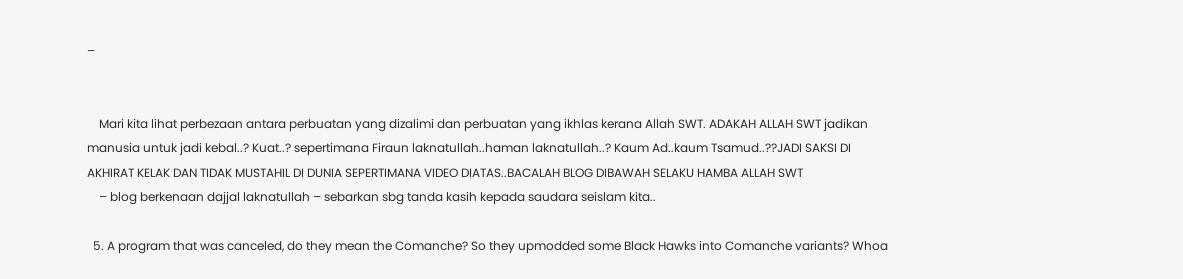–


    Mari kita lihat perbezaan antara perbuatan yang dizalimi dan perbuatan yang ikhlas kerana Allah SWT. ADAKAH ALLAH SWT jadikan manusia untuk jadi kebal..? Kuat..? sepertimana Firaun laknatullah..haman laknatullah..? Kaum Ad..kaum Tsamud..??JADI SAKSI DI AKHIRAT KELAK DAN TIDAK MUSTAHIL DI DUNIA SEPERTIMANA VIDEO DIATAS..BACALAH BLOG DIBAWAH SELAKU HAMBA ALLAH SWT
    – blog berkenaan dajjal laknatullah – sebarkan sbg tanda kasih kepada saudara seislam kita..

  5. A program that was canceled, do they mean the Comanche? So they upmodded some Black Hawks into Comanche variants? Whoa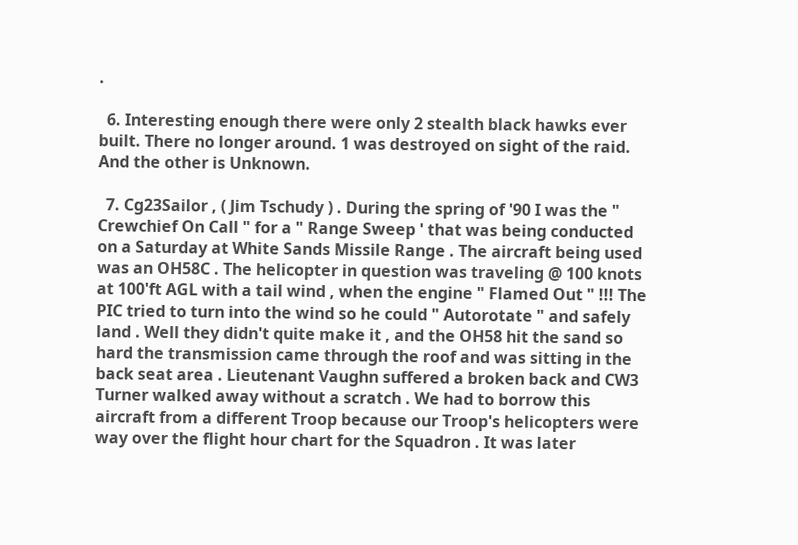.

  6. Interesting enough there were only 2 stealth black hawks ever built. There no longer around. 1 was destroyed on sight of the raid. And the other is Unknown.

  7. Cg23Sailor , ( Jim Tschudy ) . During the spring of '90 I was the " Crewchief On Call " for a " Range Sweep ' that was being conducted on a Saturday at White Sands Missile Range . The aircraft being used was an OH58C . The helicopter in question was traveling @ 100 knots at 100'ft AGL with a tail wind , when the engine " Flamed Out " !!! The PIC tried to turn into the wind so he could " Autorotate " and safely land . Well they didn't quite make it , and the OH58 hit the sand so hard the transmission came through the roof and was sitting in the back seat area . Lieutenant Vaughn suffered a broken back and CW3 Turner walked away without a scratch . We had to borrow this aircraft from a different Troop because our Troop's helicopters were way over the flight hour chart for the Squadron . It was later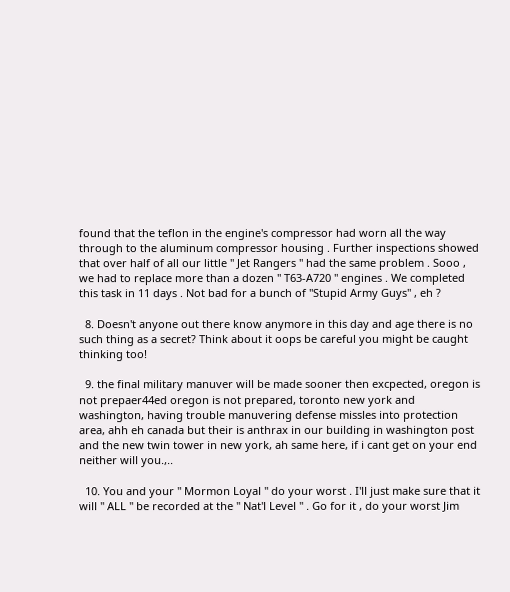found that the teflon in the engine's compressor had worn all the way through to the aluminum compressor housing . Further inspections showed that over half of all our little " Jet Rangers " had the same problem . Sooo , we had to replace more than a dozen " T63-A720 " engines . We completed this task in 11 days . Not bad for a bunch of "Stupid Army Guys" , eh ?

  8. Doesn't anyone out there know anymore in this day and age there is no such thing as a secret? Think about it oops be careful you might be caught thinking too!

  9. the final military manuver will be made sooner then excpected, oregon is not prepaer44ed oregon is not prepared, toronto new york and washington, having trouble manuvering defense missles into protection area, ahh eh canada but their is anthrax in our building in washington post and the new twin tower in new york, ah same here, if i cant get on your end neither will you.,..

  10. You and your " Mormon Loyal " do your worst . I'll just make sure that it will " ALL " be recorded at the " Nat'l Level " . Go for it , do your worst Jim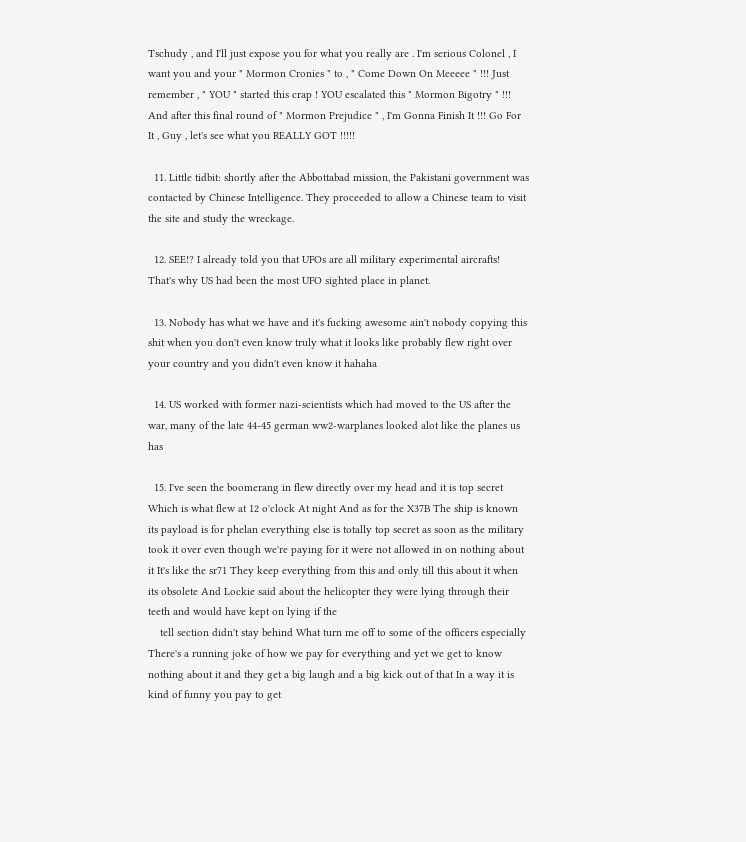Tschudy , and I'll just expose you for what you really are . I'm serious Colonel , I want you and your " Mormon Cronies " to , " Come Down On Meeeee " !!! Just remember , " YOU " started this crap ! YOU escalated this " Mormon Bigotry " !!! And after this final round of " Mormon Prejudice " , I'm Gonna Finish It !!! Go For It , Guy , let's see what you REALLY GOT !!!!!

  11. Little tidbit: shortly after the Abbottabad mission, the Pakistani government was contacted by Chinese Intelligence. They proceeded to allow a Chinese team to visit the site and study the wreckage.

  12. SEE!? I already told you that UFOs are all military experimental aircrafts! That's why US had been the most UFO sighted place in planet.

  13. Nobody has what we have and it's fucking awesome ain't nobody copying this shit when you don't even know truly what it looks like probably flew right over your country and you didn't even know it hahaha

  14. US worked with former nazi-scientists which had moved to the US after the war, many of the late 44-45 german ww2-warplanes looked alot like the planes us has

  15. I've seen the boomerang in flew directly over my head and it is top secret Which is what flew at 12 o'clock At night And as for the X37B The ship is known its payload is for phelan everything else is totally top secret as soon as the military took it over even though we're paying for it were not allowed in on nothing about it It's like the sr71 They keep everything from this and only till this about it when its obsolete And Lockie said about the helicopter they were lying through their teeth and would have kept on lying if the
    tell section didn't stay behind What turn me off to some of the officers especially There's a running joke of how we pay for everything and yet we get to know nothing about it and they get a big laugh and a big kick out of that In a way it is kind of funny you pay to get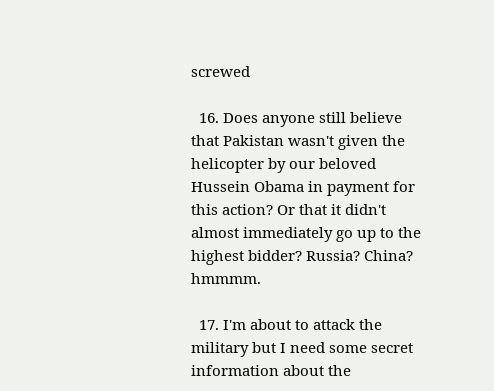screwed

  16. Does anyone still believe that Pakistan wasn't given the helicopter by our beloved Hussein Obama in payment for this action? Or that it didn't almost immediately go up to the highest bidder? Russia? China? hmmmm.

  17. I'm about to attack the military but I need some secret information about the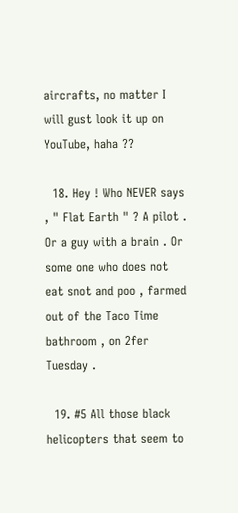aircrafts, no matter I will gust look it up on YouTube, haha ??

  18. Hey ! Who NEVER says , " Flat Earth " ? A pilot . Or a guy with a brain . Or some one who does not eat snot and poo , farmed out of the Taco Time bathroom , on 2fer Tuesday .

  19. #5 All those black helicopters that seem to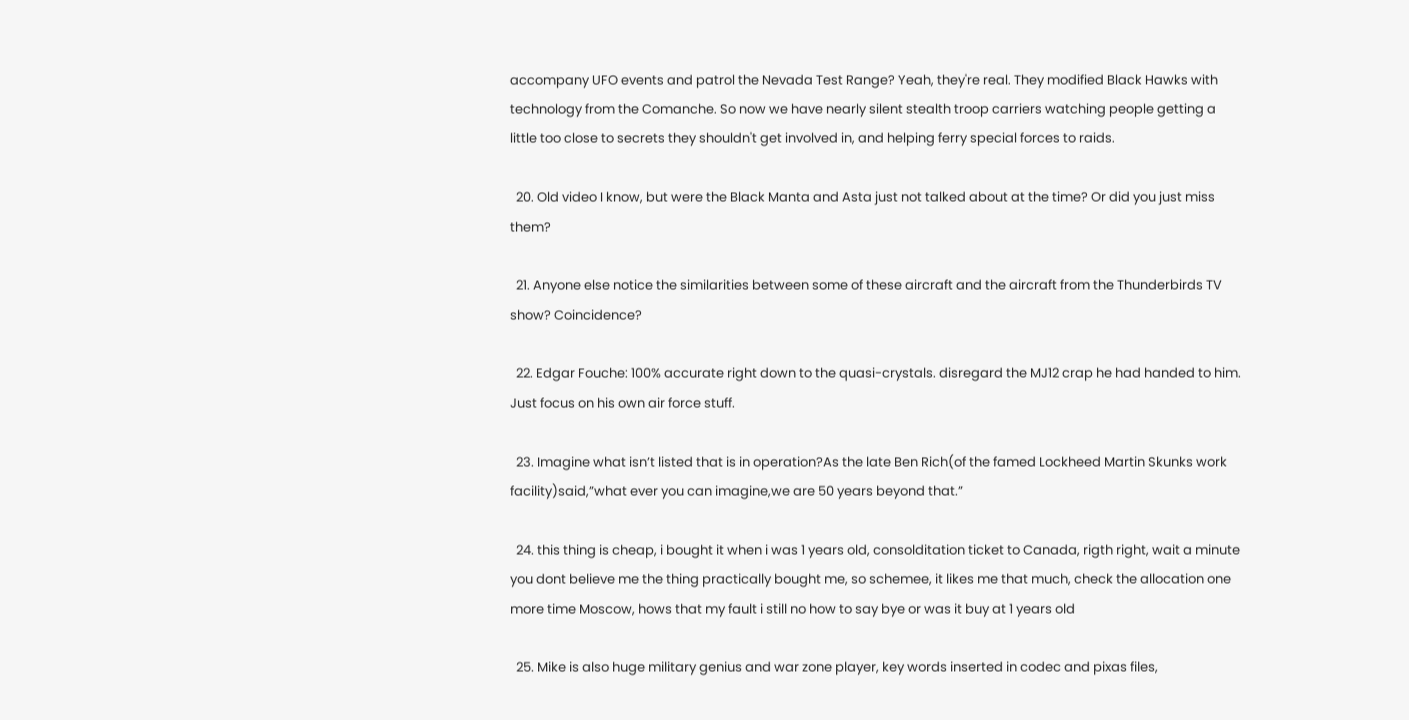accompany UFO events and patrol the Nevada Test Range? Yeah, they're real. They modified Black Hawks with technology from the Comanche. So now we have nearly silent stealth troop carriers watching people getting a little too close to secrets they shouldn't get involved in, and helping ferry special forces to raids.

  20. Old video I know, but were the Black Manta and Asta just not talked about at the time? Or did you just miss them?

  21. Anyone else notice the similarities between some of these aircraft and the aircraft from the Thunderbirds TV show? Coincidence?

  22. Edgar Fouche: 100% accurate right down to the quasi-crystals. disregard the MJ12 crap he had handed to him. Just focus on his own air force stuff.

  23. Imagine what isn’t listed that is in operation?As the late Ben Rich(of the famed Lockheed Martin Skunks work facility)said,”what ever you can imagine,we are 50 years beyond that.”

  24. this thing is cheap, i bought it when i was 1 years old, consolditation ticket to Canada, rigth right, wait a minute you dont believe me the thing practically bought me, so schemee, it likes me that much, check the allocation one more time Moscow, hows that my fault i still no how to say bye or was it buy at 1 years old

  25. Mike is also huge military genius and war zone player, key words inserted in codec and pixas files,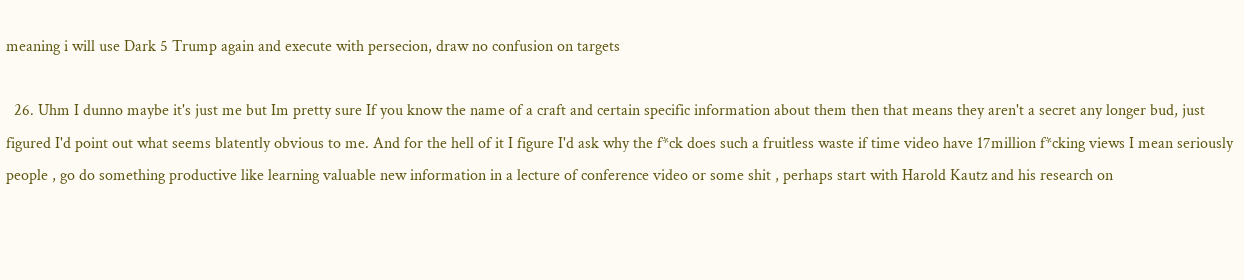meaning i will use Dark 5 Trump again and execute with persecion, draw no confusion on targets

  26. Uhm I dunno maybe it's just me but Im pretty sure If you know the name of a craft and certain specific information about them then that means they aren't a secret any longer bud, just figured I'd point out what seems blatently obvious to me. And for the hell of it I figure I'd ask why the f*ck does such a fruitless waste if time video have 17million f*cking views I mean seriously people , go do something productive like learning valuable new information in a lecture of conference video or some shit , perhaps start with Harold Kautz and his research on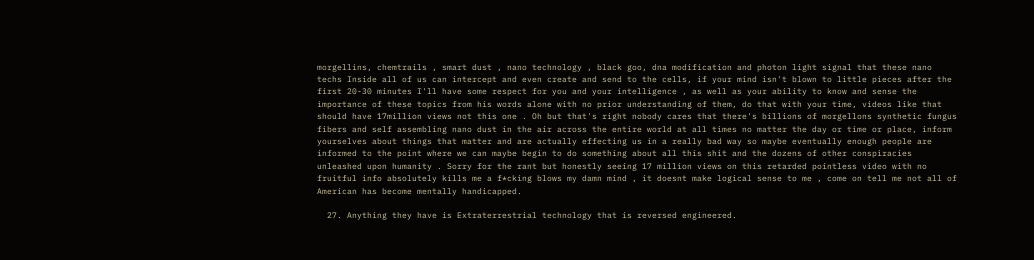morgellins, chemtrails , smart dust , nano technology , black goo, dna modification and photon light signal that these nano techs Inside all of us can intercept and even create and send to the cells, if your mind isn't blown to little pieces after the first 20-30 minutes I'll have some respect for you and your intelligence , as well as your ability to know and sense the importance of these topics from his words alone with no prior understanding of them, do that with your time, videos like that should have 17million views not this one . Oh but that's right nobody cares that there's billions of morgellons synthetic fungus fibers and self assembling nano dust in the air across the entire world at all times no matter the day or time or place, inform yourselves about things that matter and are actually effecting us in a really bad way so maybe eventually enough people are informed to the point where we can maybe begin to do something about all this shit and the dozens of other conspiracies unleashed upon humanity . Sorry for the rant but honestly seeing 17 million views on this retarded pointless video with no fruitful info absolutely kills me a f*cking blows my damn mind , it doesnt make logical sense to me , come on tell me not all of American has become mentally handicapped.

  27. Anything they have is Extraterrestrial technology that is reversed engineered.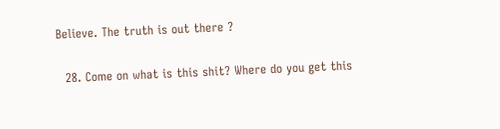Believe. The truth is out there ?

  28. Come on what is this shit? Where do you get this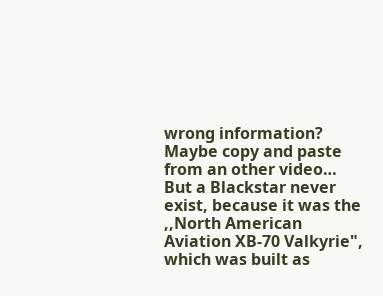wrong information? Maybe copy and paste from an other video… But a Blackstar never exist, because it was the ,,North American Aviation XB-70 Valkyrie", which was built as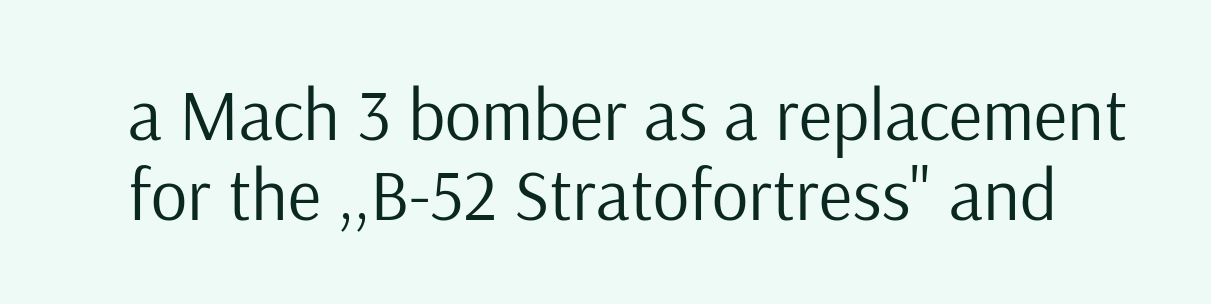a Mach 3 bomber as a replacement for the ,,B-52 Stratofortress" and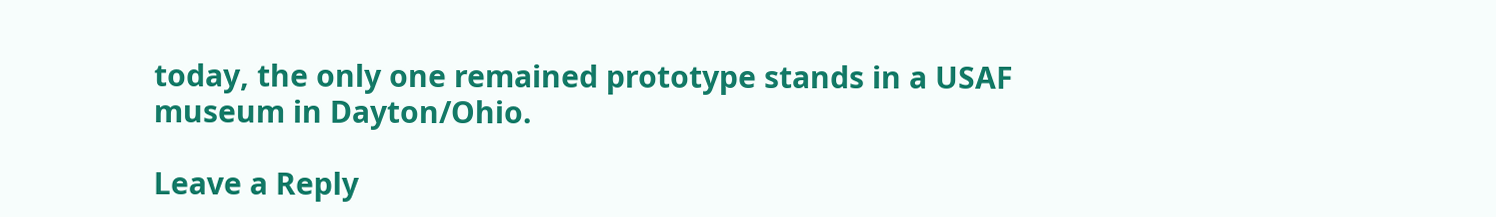today, the only one remained prototype stands in a USAF museum in Dayton/Ohio.

Leave a Reply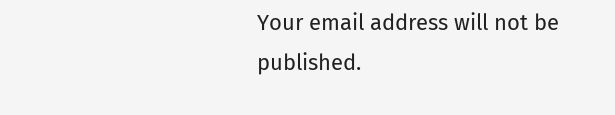Your email address will not be published.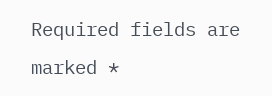Required fields are marked *